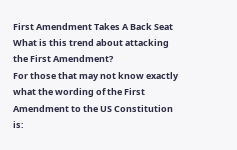First Amendment Takes A Back Seat
What is this trend about attacking the First Amendment?
For those that may not know exactly what the wording of the First Amendment to the US Constitution is: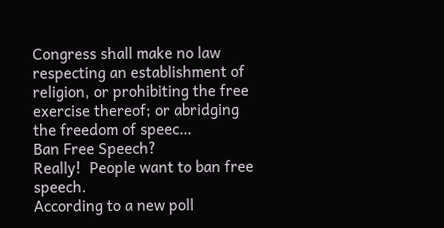Congress shall make no law respecting an establishment of religion, or prohibiting the free exercise thereof; or abridging the freedom of speec…
Ban Free Speech?
Really!  People want to ban free speech.
According to a new poll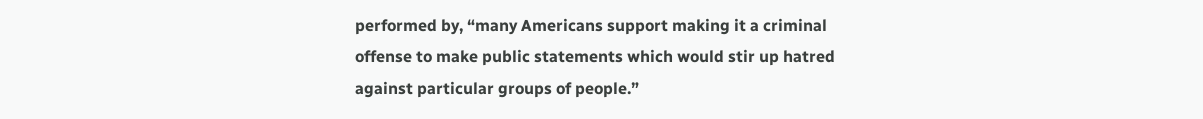performed by, “many Americans support making it a criminal offense to make public statements which would stir up hatred against particular groups of people.”